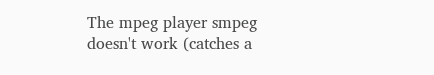The mpeg player smpeg doesn't work (catches a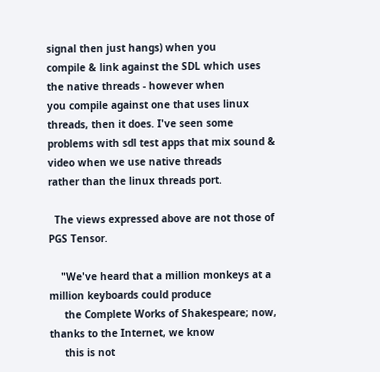signal then just hangs) when you
compile & link against the SDL which uses the native threads - however when
you compile against one that uses linux threads, then it does. I've seen some
problems with sdl test apps that mix sound & video when we use native threads
rather than the linux threads port.

  The views expressed above are not those of PGS Tensor.

    "We've heard that a million monkeys at a million keyboards could produce
     the Complete Works of Shakespeare; now, thanks to the Internet, we know
     this is not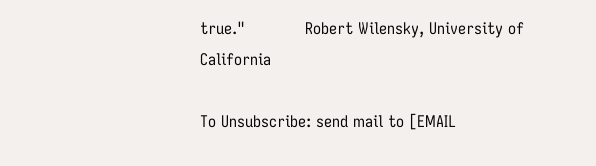true."            Robert Wilensky, University of California

To Unsubscribe: send mail to [EMAIL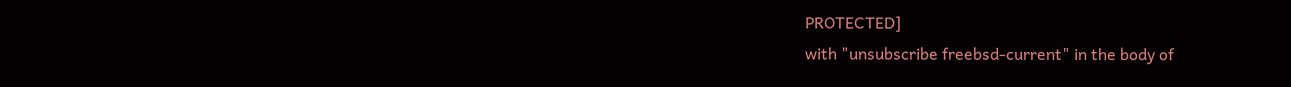PROTECTED]
with "unsubscribe freebsd-current" in the body of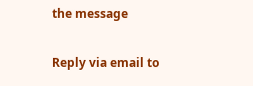the message

Reply via email to